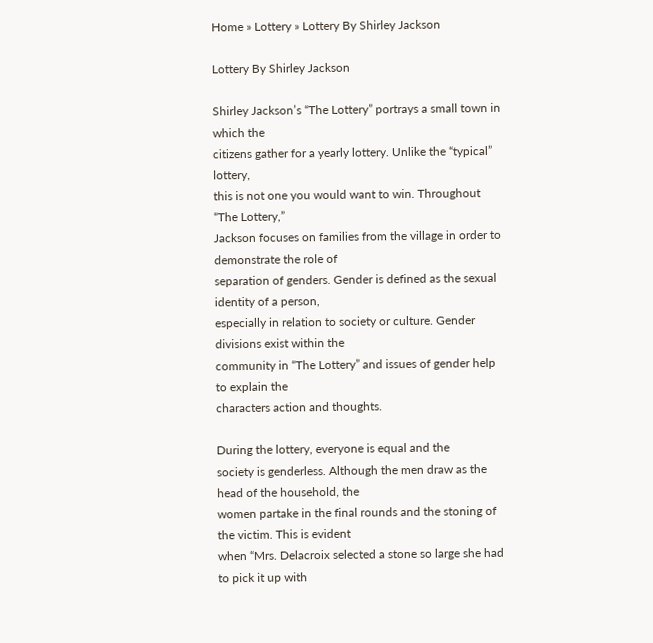Home » Lottery » Lottery By Shirley Jackson

Lottery By Shirley Jackson

Shirley Jackson’s “The Lottery” portrays a small town in which the
citizens gather for a yearly lottery. Unlike the “typical” lottery,
this is not one you would want to win. Throughout “The Lottery,”
Jackson focuses on families from the village in order to demonstrate the role of
separation of genders. Gender is defined as the sexual identity of a person,
especially in relation to society or culture. Gender divisions exist within the
community in “The Lottery” and issues of gender help to explain the
characters action and thoughts.

During the lottery, everyone is equal and the
society is genderless. Although the men draw as the head of the household, the
women partake in the final rounds and the stoning of the victim. This is evident
when “Mrs. Delacroix selected a stone so large she had to pick it up with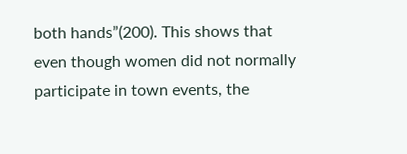both hands”(200). This shows that even though women did not normally
participate in town events, the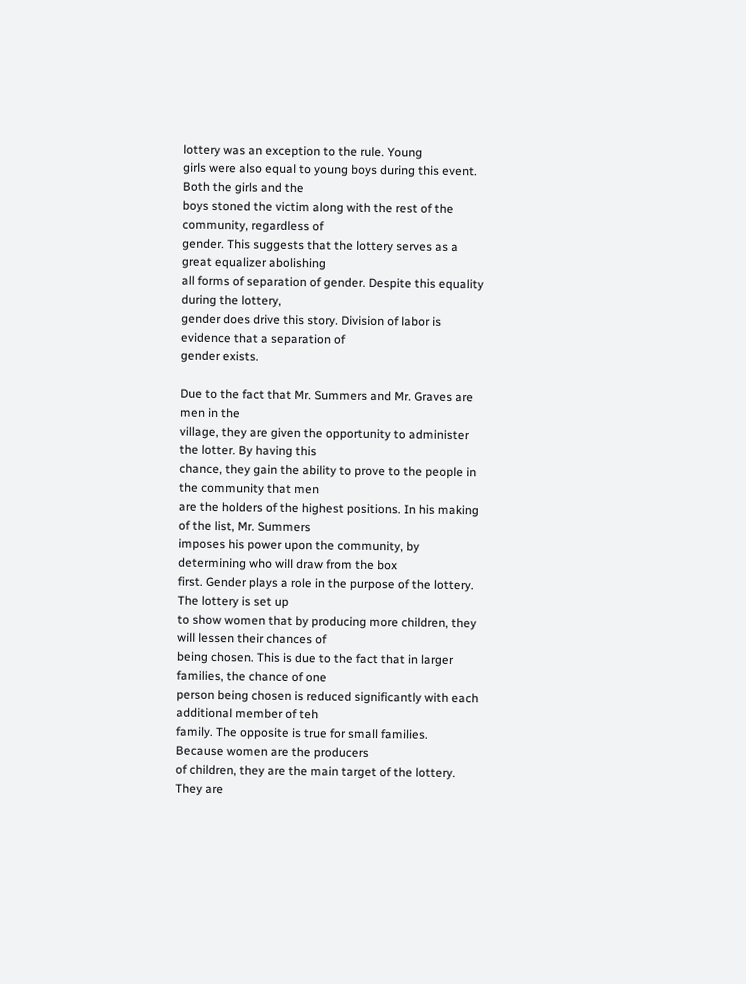lottery was an exception to the rule. Young
girls were also equal to young boys during this event. Both the girls and the
boys stoned the victim along with the rest of the community, regardless of
gender. This suggests that the lottery serves as a great equalizer abolishing
all forms of separation of gender. Despite this equality during the lottery,
gender does drive this story. Division of labor is evidence that a separation of
gender exists.

Due to the fact that Mr. Summers and Mr. Graves are men in the
village, they are given the opportunity to administer the lotter. By having this
chance, they gain the ability to prove to the people in the community that men
are the holders of the highest positions. In his making of the list, Mr. Summers
imposes his power upon the community, by determining who will draw from the box
first. Gender plays a role in the purpose of the lottery. The lottery is set up
to show women that by producing more children, they will lessen their chances of
being chosen. This is due to the fact that in larger families, the chance of one
person being chosen is reduced significantly with each additional member of teh
family. The opposite is true for small families. Because women are the producers
of children, they are the main target of the lottery. They are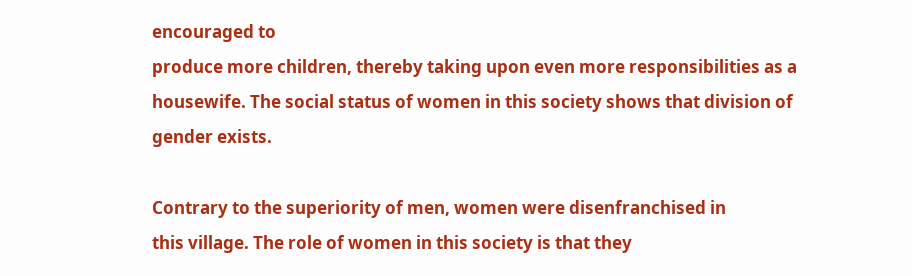encouraged to
produce more children, thereby taking upon even more responsibilities as a
housewife. The social status of women in this society shows that division of
gender exists.

Contrary to the superiority of men, women were disenfranchised in
this village. The role of women in this society is that they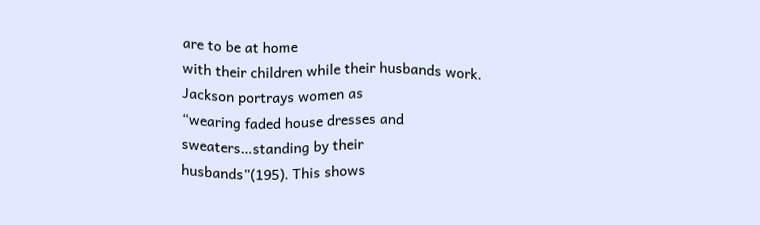are to be at home
with their children while their husbands work. Jackson portrays women as
“wearing faded house dresses and sweaters…standing by their
husbands”(195). This shows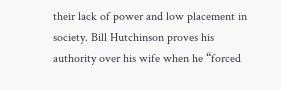their lack of power and low placement in
society. Bill Hutchinson proves his authority over his wife when he “forced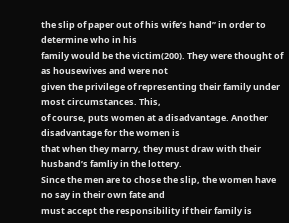the slip of paper out of his wife’s hand” in order to determine who in his
family would be the victim(200). They were thought of as housewives and were not
given the privilege of representing their family under most circumstances. This,
of course, puts women at a disadvantage. Another disadvantage for the women is
that when they marry, they must draw with their husband’s famliy in the lottery.
Since the men are to chose the slip, the women have no say in their own fate and
must accept the responsibility if their family is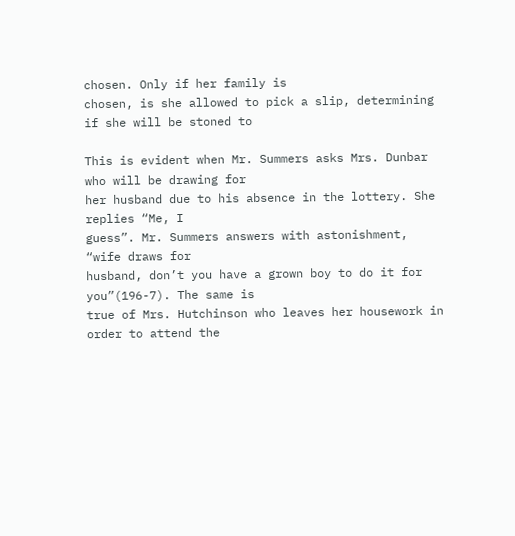chosen. Only if her family is
chosen, is she allowed to pick a slip, determining if she will be stoned to

This is evident when Mr. Summers asks Mrs. Dunbar who will be drawing for
her husband due to his absence in the lottery. She replies “Me, I
guess”. Mr. Summers answers with astonishment, “wife draws for
husband, don’t you have a grown boy to do it for you”(196-7). The same is
true of Mrs. Hutchinson who leaves her housework in order to attend the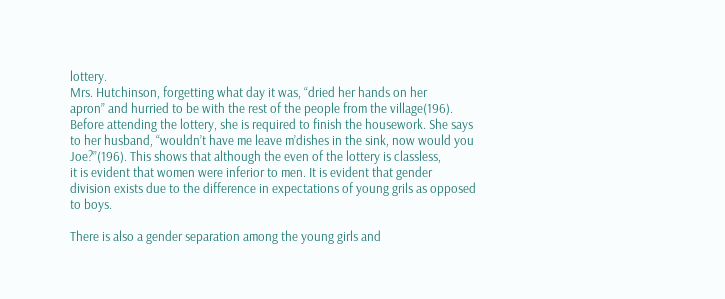lottery.
Mrs. Hutchinson, forgetting what day it was, “dried her hands on her
apron” and hurried to be with the rest of the people from the village(196).
Before attending the lottery, she is required to finish the housework. She says
to her husband, “wouldn’t have me leave m’dishes in the sink, now would you
Joe?”(196). This shows that although the even of the lottery is classless,
it is evident that women were inferior to men. It is evident that gender
division exists due to the difference in expectations of young grils as opposed
to boys.

There is also a gender separation among the young girls and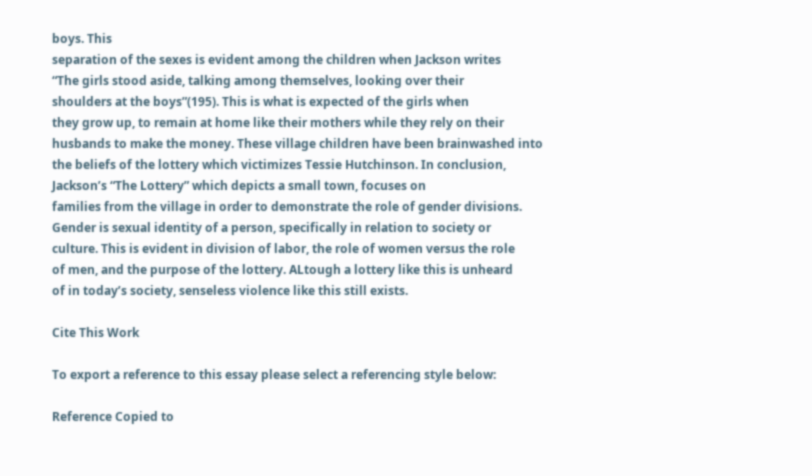boys. This
separation of the sexes is evident among the children when Jackson writes
“The girls stood aside, talking among themselves, looking over their
shoulders at the boys”(195). This is what is expected of the girls when
they grow up, to remain at home like their mothers while they rely on their
husbands to make the money. These village children have been brainwashed into
the beliefs of the lottery which victimizes Tessie Hutchinson. In conclusion,
Jackson’s “The Lottery” which depicts a small town, focuses on
families from the village in order to demonstrate the role of gender divisions.
Gender is sexual identity of a person, specifically in relation to society or
culture. This is evident in division of labor, the role of women versus the role
of men, and the purpose of the lottery. ALtough a lottery like this is unheard
of in today’s society, senseless violence like this still exists.

Cite This Work

To export a reference to this essay please select a referencing style below:

Reference Copied to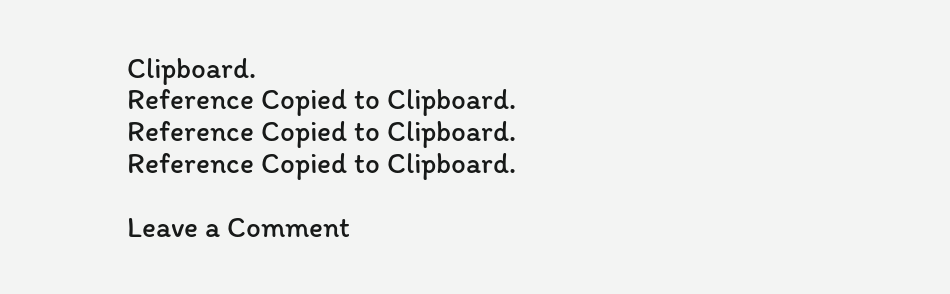Clipboard.
Reference Copied to Clipboard.
Reference Copied to Clipboard.
Reference Copied to Clipboard.

Leave a Comment